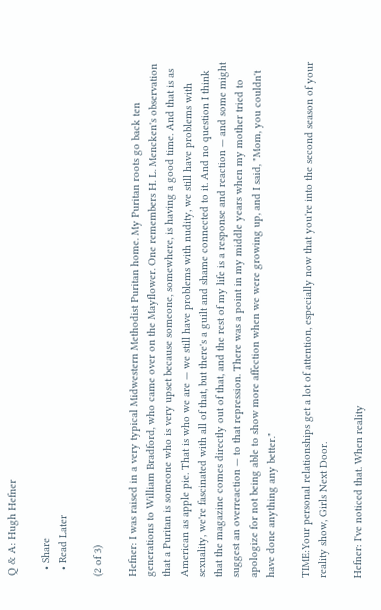Q & A: Hugh Hefner

  • Share
  • Read Later

(2 of 3)

Hefner: I was raised in a very typical Midwestern Methodist Puritan home. My Puritan roots go back ten generations to William Bradford, who came over on the Mayflower. One remembers H. L. Mencken's observation that a Puritan is someone who is very upset because someone, somewhere, is having a good time. And that is as American as apple pie. That is who we are — we still have problems with nudity, we still have problems with sexuality, we're fascinated with all of that, but there's a guilt and shame connected to it. And no question I think that the magazine comes directly out of that, and the rest of my life is a response and reaction — and some might suggest an overreaction — to that repression. There was a point in my middle years when my mother tried to apologize for not being able to show more affection when we were growing up, and I said, "Mom, you couldn't have done anything any better."

TIME:Your personal relationships get a lot of attention, especially now that you're into the second season of your reality show, Girls Next Door.

Hefner: I've noticed that. When reality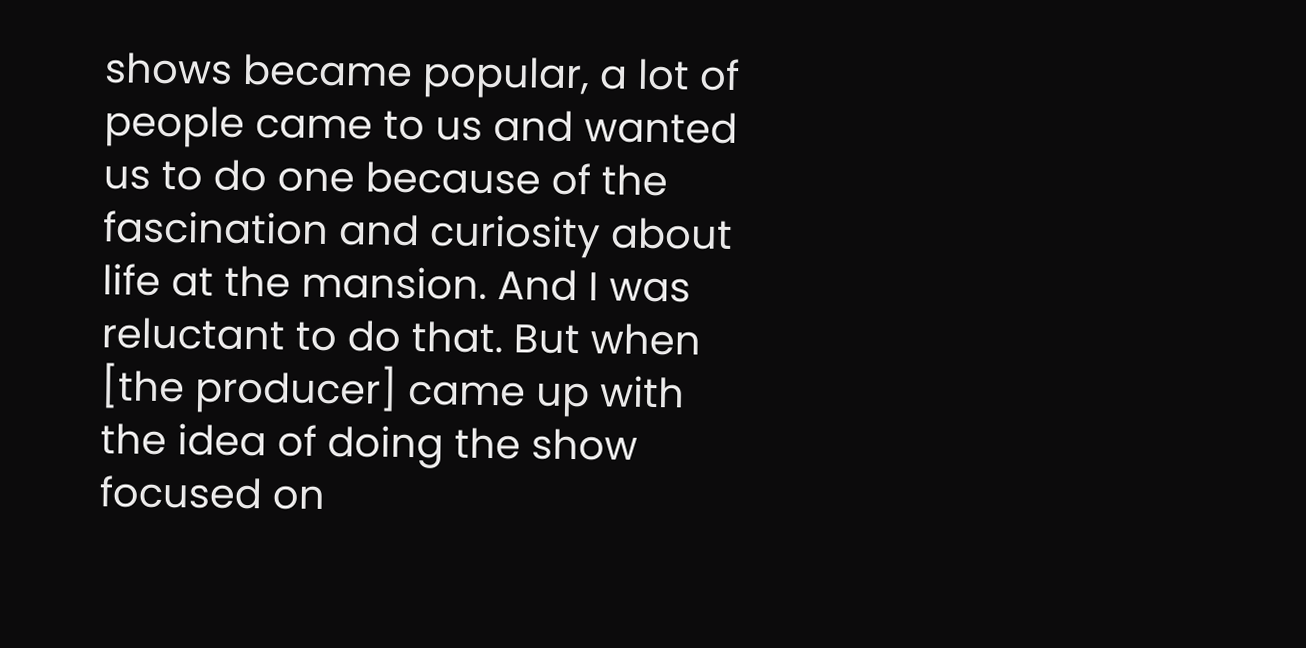shows became popular, a lot of people came to us and wanted us to do one because of the fascination and curiosity about life at the mansion. And I was reluctant to do that. But when [the producer] came up with the idea of doing the show focused on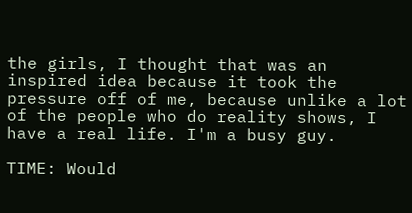the girls, I thought that was an inspired idea because it took the pressure off of me, because unlike a lot of the people who do reality shows, I have a real life. I'm a busy guy.

TIME: Would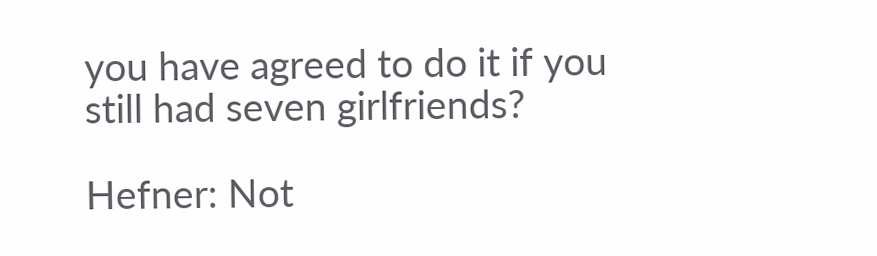you have agreed to do it if you still had seven girlfriends?

Hefner: Not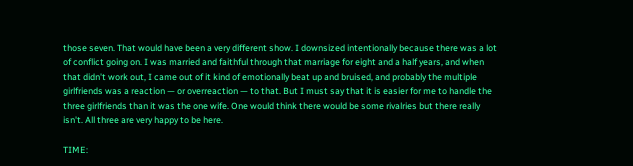those seven. That would have been a very different show. I downsized intentionally because there was a lot of conflict going on. I was married and faithful through that marriage for eight and a half years, and when that didn't work out, I came out of it kind of emotionally beat up and bruised, and probably the multiple girlfriends was a reaction — or overreaction — to that. But I must say that it is easier for me to handle the three girlfriends than it was the one wife. One would think there would be some rivalries but there really isn't. All three are very happy to be here.

TIME: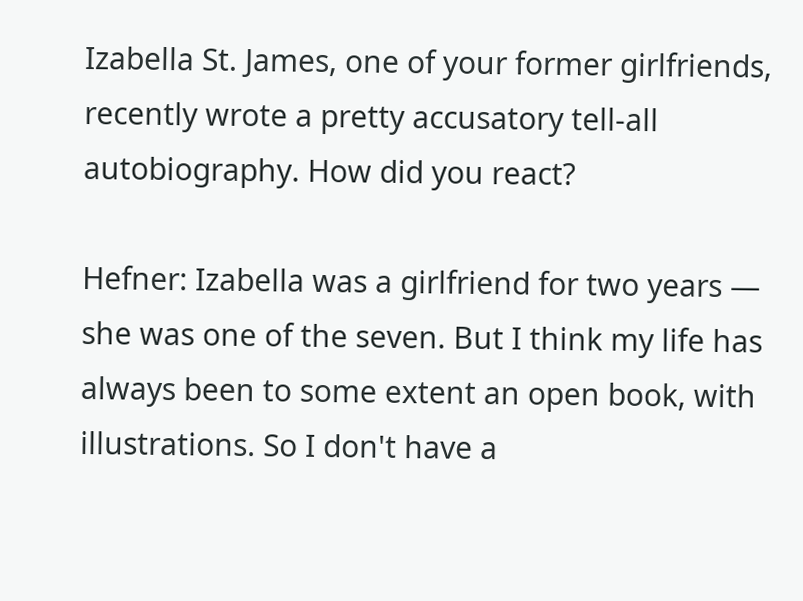Izabella St. James, one of your former girlfriends, recently wrote a pretty accusatory tell-all autobiography. How did you react?

Hefner: Izabella was a girlfriend for two years — she was one of the seven. But I think my life has always been to some extent an open book, with illustrations. So I don't have a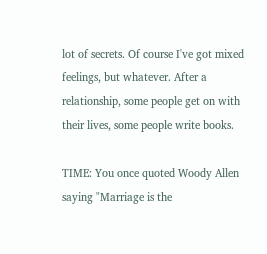lot of secrets. Of course I've got mixed feelings, but whatever. After a relationship, some people get on with their lives, some people write books.

TIME: You once quoted Woody Allen saying "Marriage is the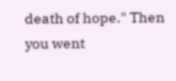death of hope." Then you went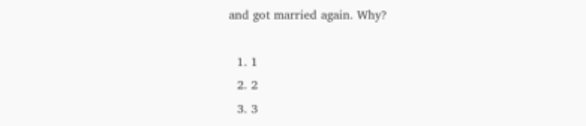and got married again. Why?

  1. 1
  2. 2
  3. 3